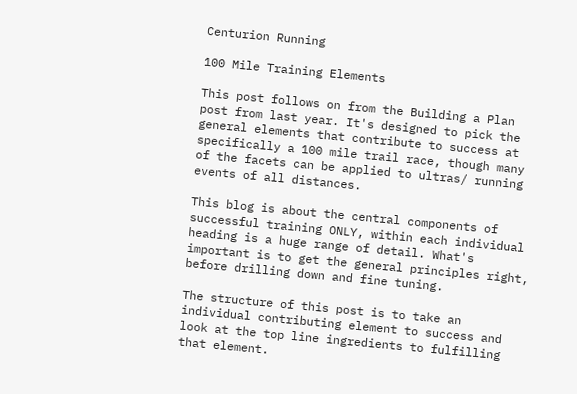Centurion Running

100 Mile Training Elements

This post follows on from the Building a Plan post from last year. It's designed to pick the general elements that contribute to success at specifically a 100 mile trail race, though many of the facets can be applied to ultras/ running events of all distances.

This blog is about the central components of successful training ONLY, within each individual heading is a huge range of detail. What's important is to get the general principles right, before drilling down and fine tuning.

The structure of this post is to take an individual contributing element to success and look at the top line ingredients to fulfilling that element.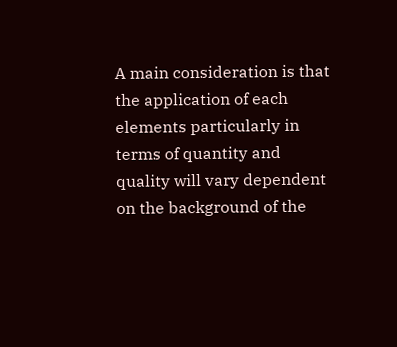A main consideration is that the application of each elements particularly in terms of quantity and quality will vary dependent on the background of the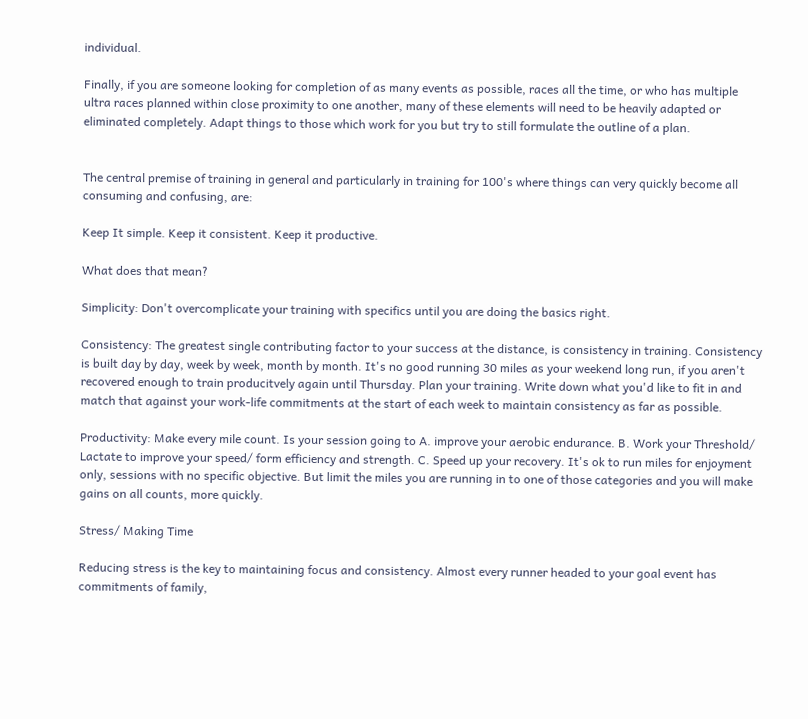individual.

Finally, if you are someone looking for completion of as many events as possible, races all the time, or who has multiple ultra races planned within close proximity to one another, many of these elements will need to be heavily adapted or eliminated completely. Adapt things to those which work for you but try to still formulate the outline of a plan.


The central premise of training in general and particularly in training for 100's where things can very quickly become all consuming and confusing, are:

Keep It simple. Keep it consistent. Keep it productive.

What does that mean?

Simplicity: Don't overcomplicate your training with specifics until you are doing the basics right.

Consistency: The greatest single contributing factor to your success at the distance, is consistency in training. Consistency is built day by day, week by week, month by month. It's no good running 30 miles as your weekend long run, if you aren't recovered enough to train producitvely again until Thursday. Plan your training. Write down what you'd like to fit in and match that against your work-life commitments at the start of each week to maintain consistency as far as possible.

Productivity: Make every mile count. Is your session going to A. improve your aerobic endurance. B. Work your Threshold/ Lactate to improve your speed/ form efficiency and strength. C. Speed up your recovery. It's ok to run miles for enjoyment only, sessions with no specific objective. But limit the miles you are running in to one of those categories and you will make gains on all counts, more quickly.

Stress/ Making Time

Reducing stress is the key to maintaining focus and consistency. Almost every runner headed to your goal event has commitments of family,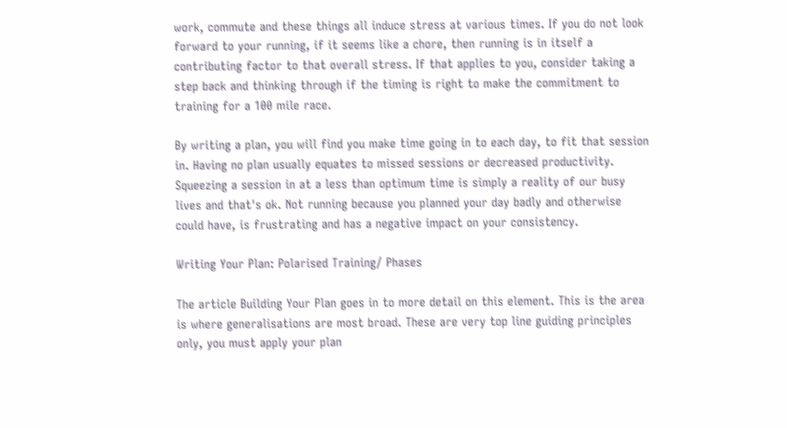work, commute and these things all induce stress at various times. If you do not look forward to your running, if it seems like a chore, then running is in itself a contributing factor to that overall stress. If that applies to you, consider taking a step back and thinking through if the timing is right to make the commitment to training for a 100 mile race.

By writing a plan, you will find you make time going in to each day, to fit that session in. Having no plan usually equates to missed sessions or decreased productivity. Squeezing a session in at a less than optimum time is simply a reality of our busy lives and that's ok. Not running because you planned your day badly and otherwise could have, is frustrating and has a negative impact on your consistency.

Writing Your Plan: Polarised Training/ Phases

The article Building Your Plan goes in to more detail on this element. This is the area is where generalisations are most broad. These are very top line guiding principles only, you must apply your plan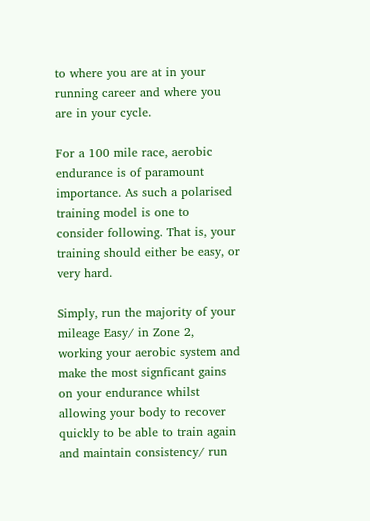to where you are at in your running career and where you are in your cycle.

For a 100 mile race, aerobic endurance is of paramount importance. As such a polarised training model is one to consider following. That is, your training should either be easy, or very hard.

Simply, run the majority of your mileage Easy/ in Zone 2, working your aerobic system and make the most signficant gains on your endurance whilst allowing your body to recover quickly to be able to train again and maintain consistency/ run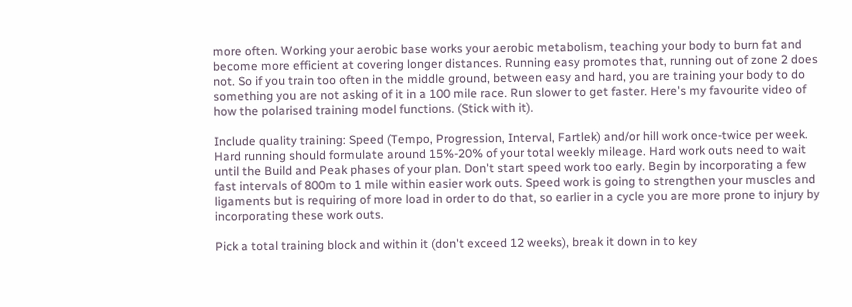more often. Working your aerobic base works your aerobic metabolism, teaching your body to burn fat and become more efficient at covering longer distances. Running easy promotes that, running out of zone 2 does not. So if you train too often in the middle ground, between easy and hard, you are training your body to do something you are not asking of it in a 100 mile race. Run slower to get faster. Here's my favourite video of how the polarised training model functions. (Stick with it).

Include quality training: Speed (Tempo, Progression, Interval, Fartlek) and/or hill work once-twice per week. Hard running should formulate around 15%-20% of your total weekly mileage. Hard work outs need to wait until the Build and Peak phases of your plan. Don't start speed work too early. Begin by incorporating a few fast intervals of 800m to 1 mile within easier work outs. Speed work is going to strengthen your muscles and ligaments but is requiring of more load in order to do that, so earlier in a cycle you are more prone to injury by incorporating these work outs.

Pick a total training block and within it (don't exceed 12 weeks), break it down in to key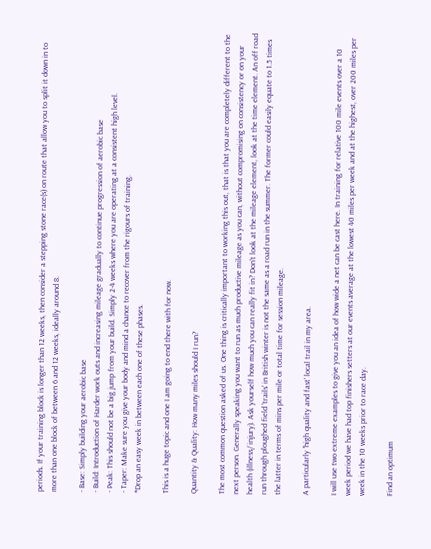periods. If your training block is longer than 12 weeks, then consider a stepping stone race(s) on route that allow you to split it down in to more than one block of between 6 and 12 weeks, ideally around 8.

- Base: Simply building your aerobic base
- Build: Introduction of Harder work outs and increasing mileage gradually to continue progression of aerobic base
- Peak: This should not be a big jump from your build. Simply 2-4 weeks where you are operating at a consistent high level.
- Taper: Make sure you give your body and mind a chance to recover from the rigours of training.
*Drop an easy week in between each one of these phases.

This is a huge topic and one I am going to end there with for now.

Quantity & Quality: How many miles should I run?

The most common question asked of us. One thing is critically important to working this out, that is that you are completely different to the next person. Generally speaking you want to run as much productive mileage as you can, without compromising on consistency or on your health (illness/ injury). Ask yourself how much you can really fit in? Don't look at the mileage element, look at the time element. An off road run through ploughed field 'trails' in British winter is not the same as a road run in the summer. The former could easily equate to 1.5 times the latter in terms of mins per mile or total time for session mileage.

A particularly 'high quality and fast' local trail in my area.

I will use two extreme examples to give you an idea of how wide a net can be cast here. In training for relative 100 mile events over a 10 week period we have had top finishers setters at our events average at the lowest 40 miles per week and at the highest, over 200 miles per week in the 10 weeks prior to race day.

Find an optimum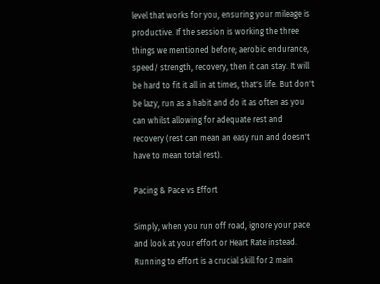level that works for you, ensuring your mileage is productive. If the session is working the three things we mentioned before; aerobic endurance, speed/ strength, recovery, then it can stay. It will be hard to fit it all in at times, that's life. But don't be lazy, run as a habit and do it as often as you can whilst allowing for adequate rest and recovery (rest can mean an easy run and doesn't have to mean total rest).

Pacing & Pace vs Effort

Simply, when you run off road, ignore your pace and look at your effort or Heart Rate instead. Running to effort is a crucial skill for 2 main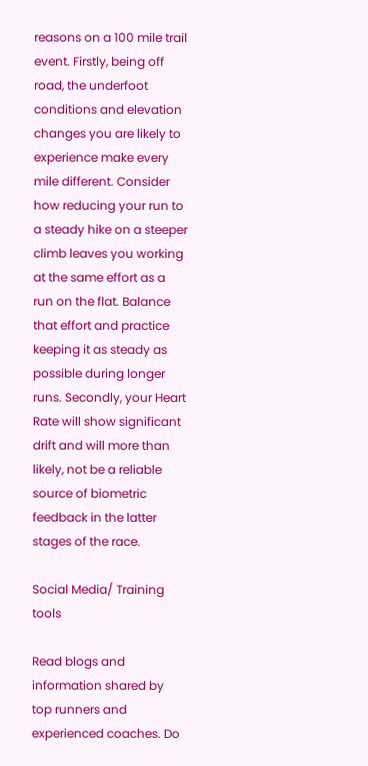reasons on a 100 mile trail event. Firstly, being off road, the underfoot conditions and elevation changes you are likely to experience make every mile different. Consider how reducing your run to a steady hike on a steeper climb leaves you working at the same effort as a run on the flat. Balance that effort and practice keeping it as steady as possible during longer runs. Secondly, your Heart Rate will show significant drift and will more than likely, not be a reliable source of biometric feedback in the latter stages of the race.

Social Media/ Training tools

Read blogs and information shared by top runners and experienced coaches. Do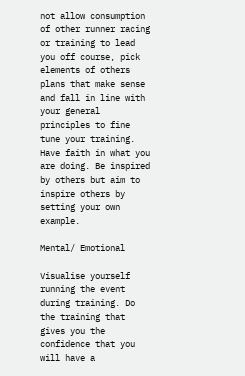not allow consumption of other runner racing or training to lead you off course, pick elements of others plans that make sense and fall in line with your general principles to fine tune your training. Have faith in what you are doing. Be inspired by others but aim to inspire others by setting your own example.

Mental/ Emotional

Visualise yourself running the event during training. Do the training that gives you the confidence that you will have a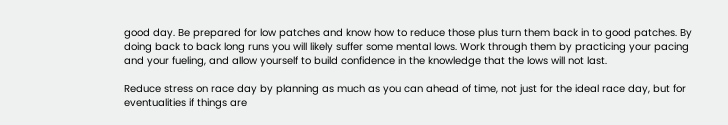good day. Be prepared for low patches and know how to reduce those plus turn them back in to good patches. By doing back to back long runs you will likely suffer some mental lows. Work through them by practicing your pacing and your fueling, and allow yourself to build confidence in the knowledge that the lows will not last.

Reduce stress on race day by planning as much as you can ahead of time, not just for the ideal race day, but for eventualities if things are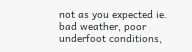not as you expected ie. bad weather, poor underfoot conditions,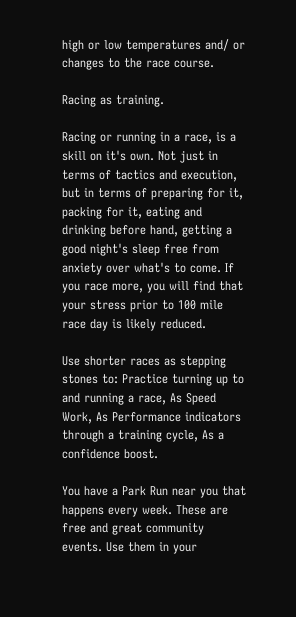high or low temperatures and/ or changes to the race course.

Racing as training.

Racing or running in a race, is a skill on it's own. Not just in terms of tactics and execution, but in terms of preparing for it, packing for it, eating and drinking before hand, getting a good night's sleep free from anxiety over what's to come. If you race more, you will find that your stress prior to 100 mile race day is likely reduced.

Use shorter races as stepping stones to: Practice turning up to and running a race, As Speed Work, As Performance indicators through a training cycle, As a confidence boost.

You have a Park Run near you that happens every week. These are free and great community events. Use them in your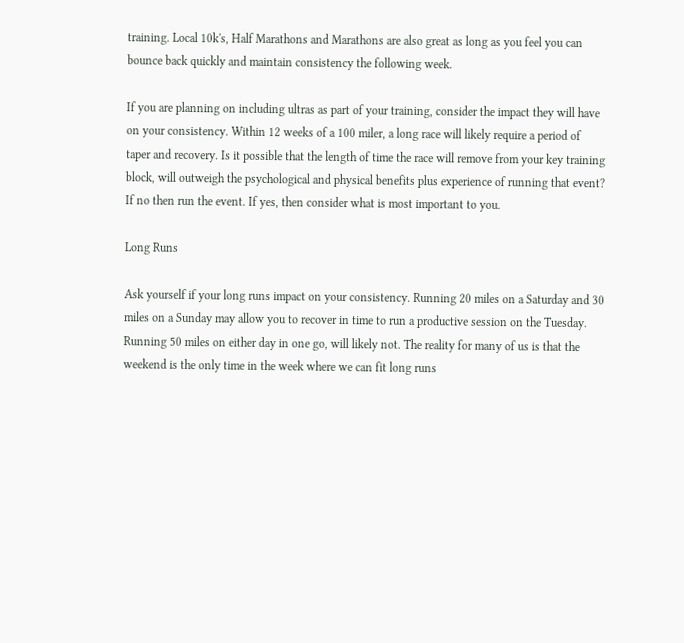training. Local 10k's, Half Marathons and Marathons are also great as long as you feel you can bounce back quickly and maintain consistency the following week.

If you are planning on including ultras as part of your training, consider the impact they will have on your consistency. Within 12 weeks of a 100 miler, a long race will likely require a period of taper and recovery. Is it possible that the length of time the race will remove from your key training block, will outweigh the psychological and physical benefits plus experience of running that event? If no then run the event. If yes, then consider what is most important to you.

Long Runs

Ask yourself if your long runs impact on your consistency. Running 20 miles on a Saturday and 30 miles on a Sunday may allow you to recover in time to run a productive session on the Tuesday. Running 50 miles on either day in one go, will likely not. The reality for many of us is that the weekend is the only time in the week where we can fit long runs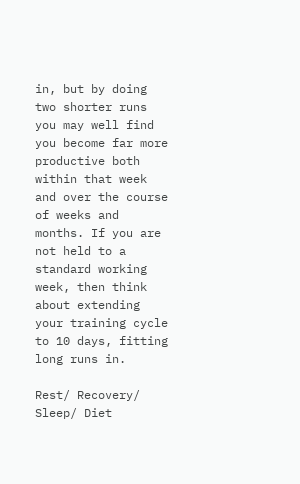in, but by doing two shorter runs you may well find you become far more productive both within that week and over the course of weeks and months. If you are not held to a standard working week, then think about extending your training cycle to 10 days, fitting long runs in.

Rest/ Recovery/ Sleep/ Diet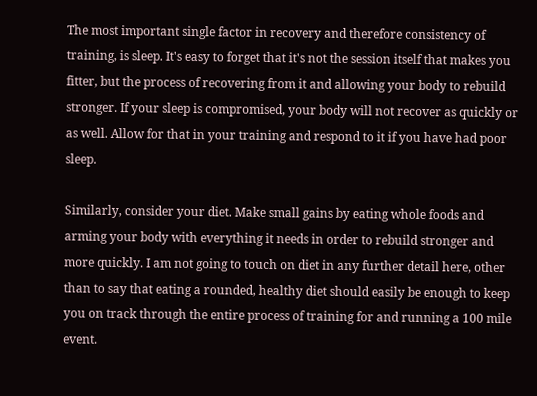The most important single factor in recovery and therefore consistency of training, is sleep. It's easy to forget that it's not the session itself that makes you fitter, but the process of recovering from it and allowing your body to rebuild stronger. If your sleep is compromised, your body will not recover as quickly or as well. Allow for that in your training and respond to it if you have had poor sleep.

Similarly, consider your diet. Make small gains by eating whole foods and arming your body with everything it needs in order to rebuild stronger and more quickly. I am not going to touch on diet in any further detail here, other than to say that eating a rounded, healthy diet should easily be enough to keep you on track through the entire process of training for and running a 100 mile event.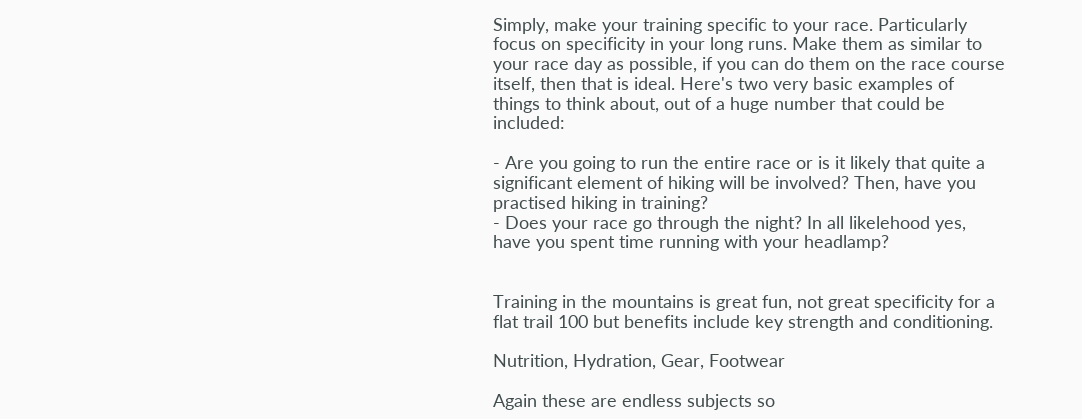Simply, make your training specific to your race. Particularly focus on specificity in your long runs. Make them as similar to your race day as possible, if you can do them on the race course itself, then that is ideal. Here's two very basic examples of things to think about, out of a huge number that could be included:

- Are you going to run the entire race or is it likely that quite a significant element of hiking will be involved? Then, have you practised hiking in training?
- Does your race go through the night? In all likelehood yes, have you spent time running with your headlamp?


Training in the mountains is great fun, not great specificity for a flat trail 100 but benefits include key strength and conditioning.

Nutrition, Hydration, Gear, Footwear

Again these are endless subjects so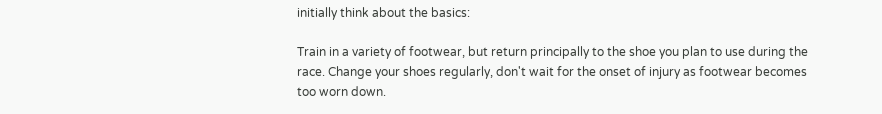initially think about the basics:

Train in a variety of footwear, but return principally to the shoe you plan to use during the race. Change your shoes regularly, don't wait for the onset of injury as footwear becomes too worn down.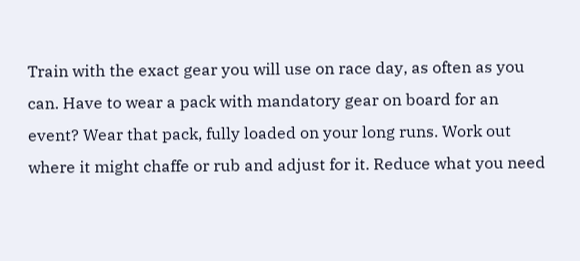Train with the exact gear you will use on race day, as often as you can. Have to wear a pack with mandatory gear on board for an event? Wear that pack, fully loaded on your long runs. Work out where it might chaffe or rub and adjust for it. Reduce what you need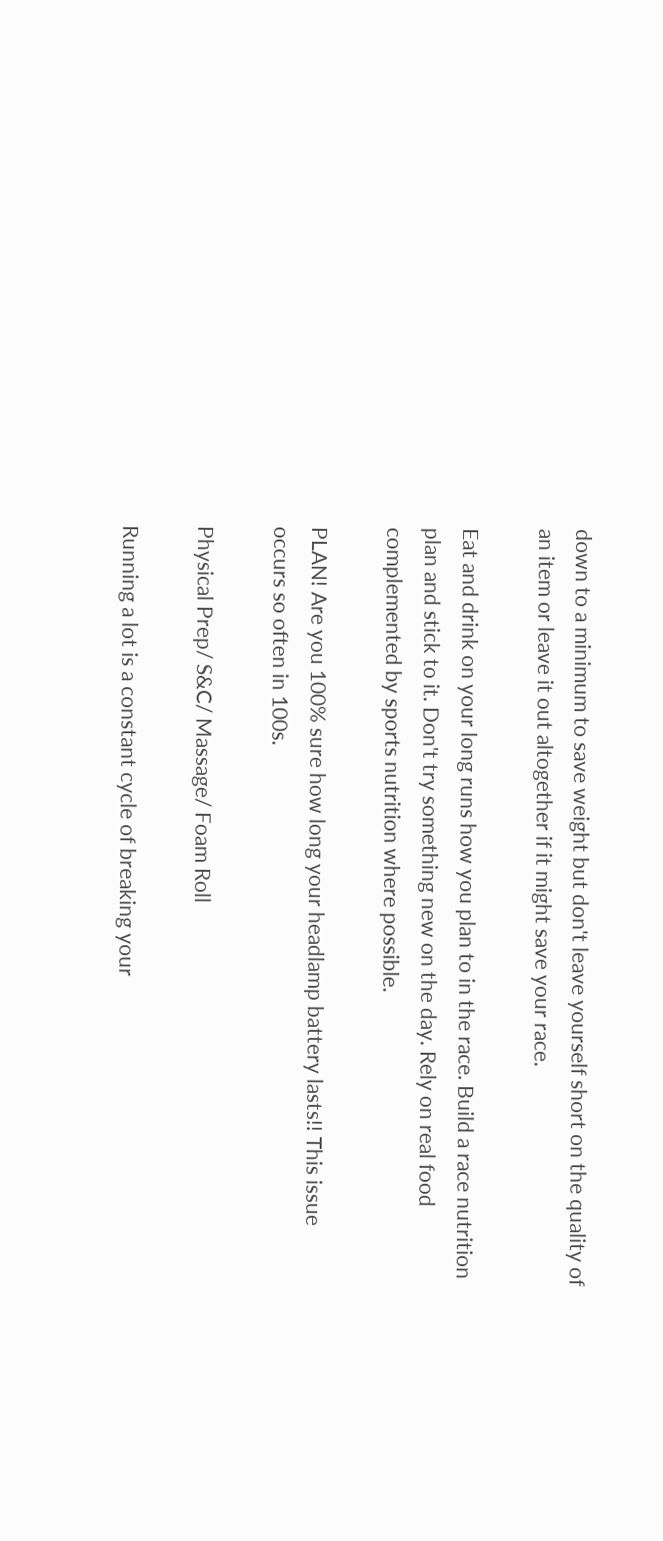down to a minimum to save weight but don't leave yourself short on the quality of an item or leave it out altogether if it might save your race.

Eat and drink on your long runs how you plan to in the race. Build a race nutrition plan and stick to it. Don't try something new on the day. Rely on real food complemented by sports nutrition where possible.

PLAN! Are you 100% sure how long your headlamp battery lasts!! This issue occurs so often in 100s.

Physical Prep/ S&C/ Massage/ Foam Roll

Running a lot is a constant cycle of breaking your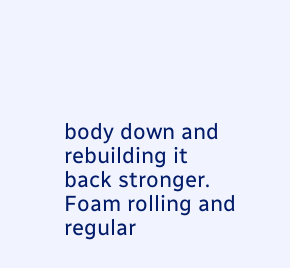body down and rebuilding it back stronger. Foam rolling and regular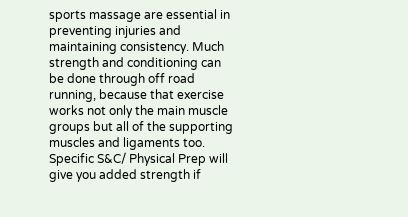sports massage are essential in preventing injuries and maintaining consistency. Much strength and conditioning can be done through off road running, because that exercise works not only the main muscle groups but all of the supporting muscles and ligaments too. Specific S&C/ Physical Prep will give you added strength if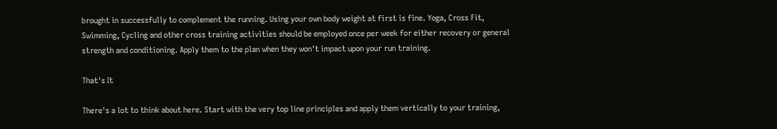brought in successfully to complement the running. Using your own body weight at first is fine. Yoga, Cross Fit, Swimming, Cycling and other cross training activities should be employed once per week for either recovery or general strength and conditioning. Apply them to the plan when they won't impact upon your run training.

That's It

There's a lot to think about here. Start with the very top line principles and apply them vertically to your training,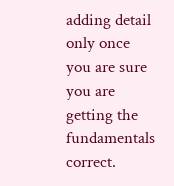adding detail only once you are sure you are getting the fundamentals correct.